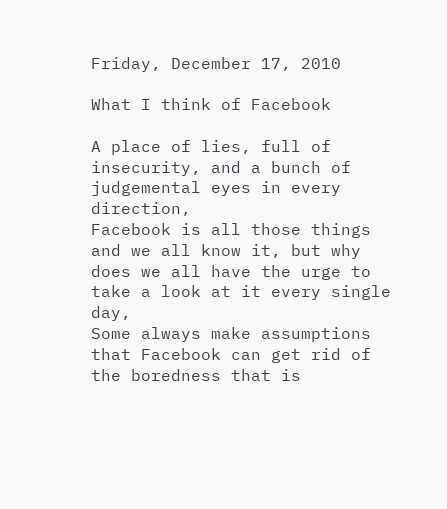Friday, December 17, 2010

What I think of Facebook

A place of lies, full of insecurity, and a bunch of judgemental eyes in every direction,
Facebook is all those things and we all know it, but why does we all have the urge to take a look at it every single day,
Some always make assumptions that Facebook can get rid of the boredness that is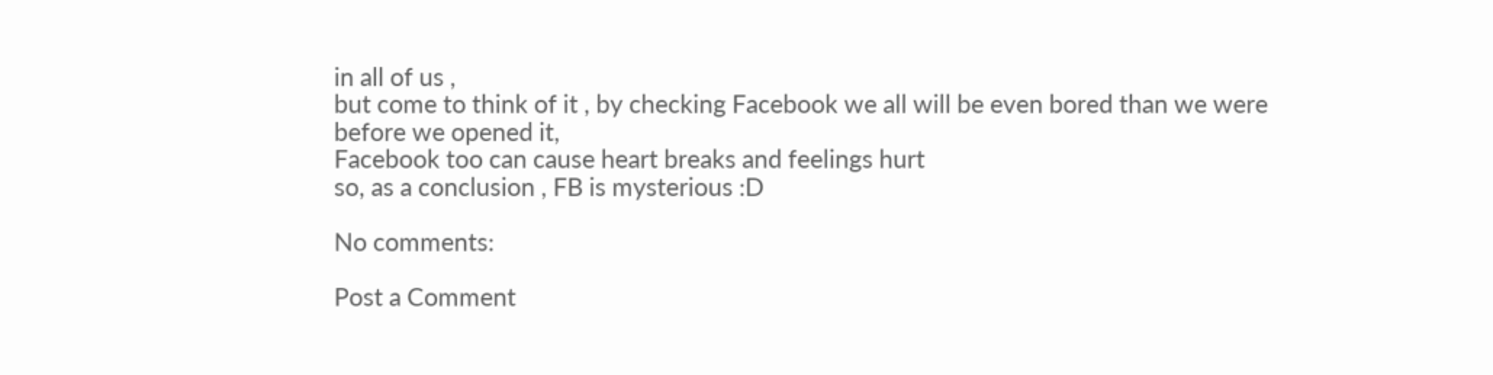in all of us ,
but come to think of it , by checking Facebook we all will be even bored than we were before we opened it,
Facebook too can cause heart breaks and feelings hurt
so, as a conclusion , FB is mysterious :D

No comments:

Post a Comment